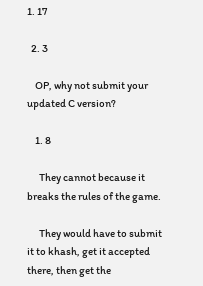1. 17

  2. 3

    OP, why not submit your updated C version?

    1. 8

      They cannot because it breaks the rules of the game.

      They would have to submit it to khash, get it accepted there, then get the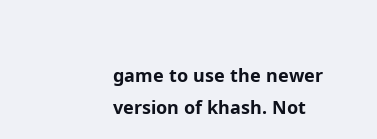game to use the newer version of khash. Not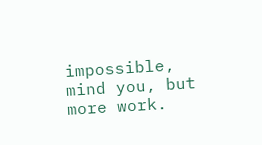impossible, mind you, but more work.